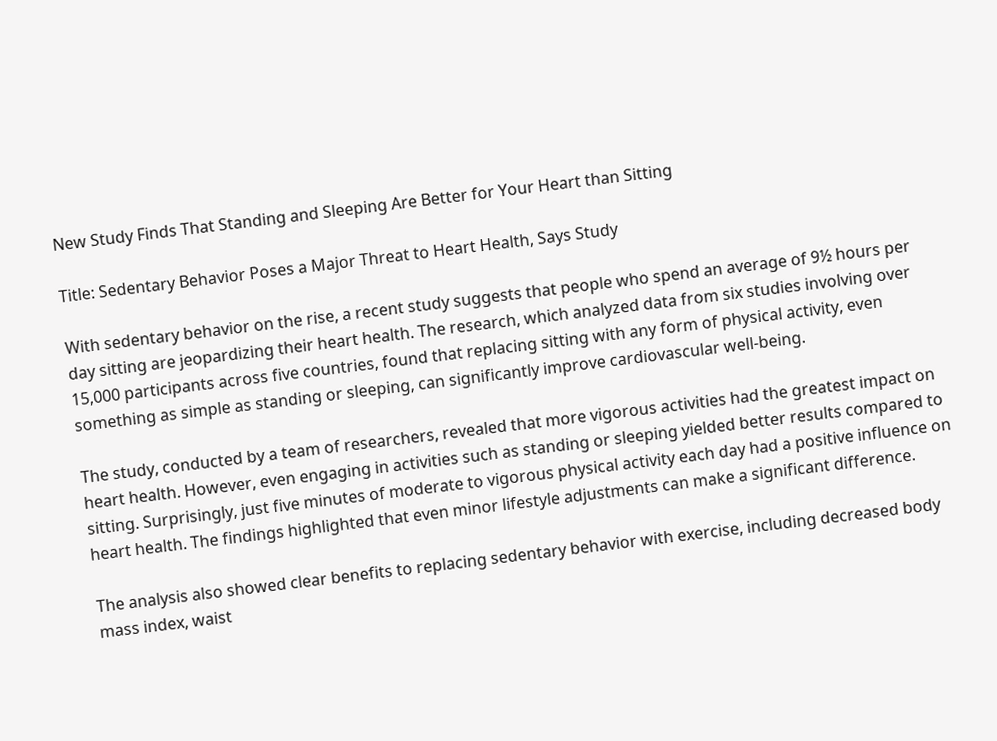New Study Finds That Standing and Sleeping Are Better for Your Heart than Sitting

Title: Sedentary Behavior Poses a Major Threat to Heart Health, Says Study

With sedentary behavior on the rise, a recent study suggests that people who spend an average of 9½ hours per day sitting are jeopardizing their heart health. The research, which analyzed data from six studies involving over 15,000 participants across five countries, found that replacing sitting with any form of physical activity, even something as simple as standing or sleeping, can significantly improve cardiovascular well-being.

The study, conducted by a team of researchers, revealed that more vigorous activities had the greatest impact on heart health. However, even engaging in activities such as standing or sleeping yielded better results compared to sitting. Surprisingly, just five minutes of moderate to vigorous physical activity each day had a positive influence on heart health. The findings highlighted that even minor lifestyle adjustments can make a significant difference.

The analysis also showed clear benefits to replacing sedentary behavior with exercise, including decreased body mass index, waist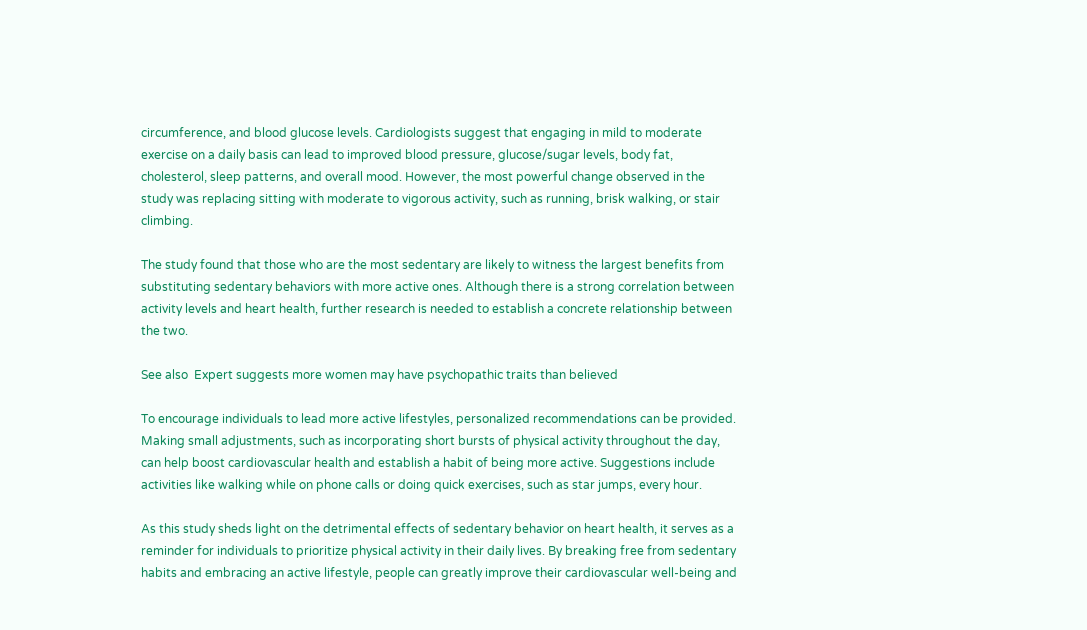circumference, and blood glucose levels. Cardiologists suggest that engaging in mild to moderate exercise on a daily basis can lead to improved blood pressure, glucose/sugar levels, body fat, cholesterol, sleep patterns, and overall mood. However, the most powerful change observed in the study was replacing sitting with moderate to vigorous activity, such as running, brisk walking, or stair climbing.

The study found that those who are the most sedentary are likely to witness the largest benefits from substituting sedentary behaviors with more active ones. Although there is a strong correlation between activity levels and heart health, further research is needed to establish a concrete relationship between the two.

See also  Expert suggests more women may have psychopathic traits than believed

To encourage individuals to lead more active lifestyles, personalized recommendations can be provided. Making small adjustments, such as incorporating short bursts of physical activity throughout the day, can help boost cardiovascular health and establish a habit of being more active. Suggestions include activities like walking while on phone calls or doing quick exercises, such as star jumps, every hour.

As this study sheds light on the detrimental effects of sedentary behavior on heart health, it serves as a reminder for individuals to prioritize physical activity in their daily lives. By breaking free from sedentary habits and embracing an active lifestyle, people can greatly improve their cardiovascular well-being and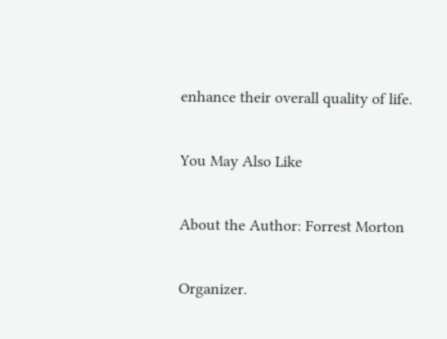enhance their overall quality of life.

You May Also Like

About the Author: Forrest Morton

Organizer.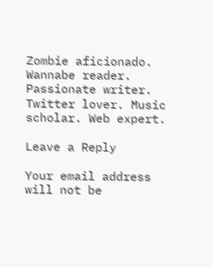Zombie aficionado. Wannabe reader. Passionate writer. Twitter lover. Music scholar. Web expert.

Leave a Reply

Your email address will not be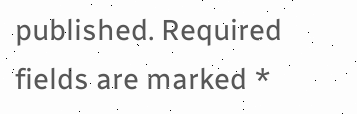published. Required fields are marked *